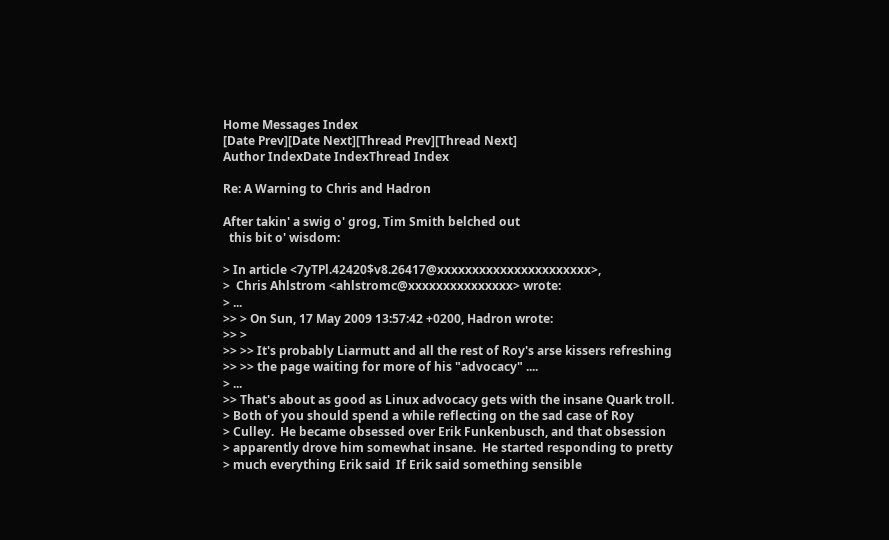Home Messages Index
[Date Prev][Date Next][Thread Prev][Thread Next]
Author IndexDate IndexThread Index

Re: A Warning to Chris and Hadron

After takin' a swig o' grog, Tim Smith belched out
  this bit o' wisdom:

> In article <7yTPl.42420$v8.26417@xxxxxxxxxxxxxxxxxxxxxx>,
>  Chris Ahlstrom <ahlstromc@xxxxxxxxxxxxxxx> wrote:
> ...
>> > On Sun, 17 May 2009 13:57:42 +0200, Hadron wrote:
>> >
>> >> It's probably Liarmutt and all the rest of Roy's arse kissers refreshing
>> >> the page waiting for more of his "advocacy" ....
> ...
>> That's about as good as Linux advocacy gets with the insane Quark troll.
> Both of you should spend a while reflecting on the sad case of Roy
> Culley.  He became obsessed over Erik Funkenbusch, and that obsession
> apparently drove him somewhat insane.  He started responding to pretty
> much everything Erik said  If Erik said something sensible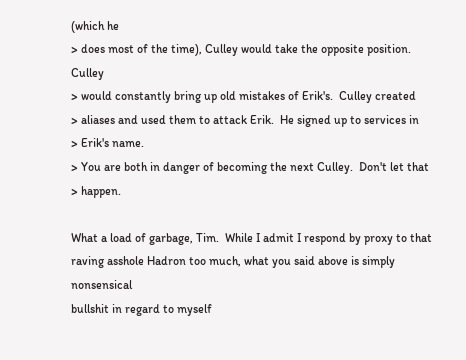(which he
> does most of the time), Culley would take the opposite position.  Culley
> would constantly bring up old mistakes of Erik's.  Culley created
> aliases and used them to attack Erik.  He signed up to services in
> Erik's name.
> You are both in danger of becoming the next Culley.  Don't let that
> happen.

What a load of garbage, Tim.  While I admit I respond by proxy to that
raving asshole Hadron too much, what you said above is simply nonsensical
bullshit in regard to myself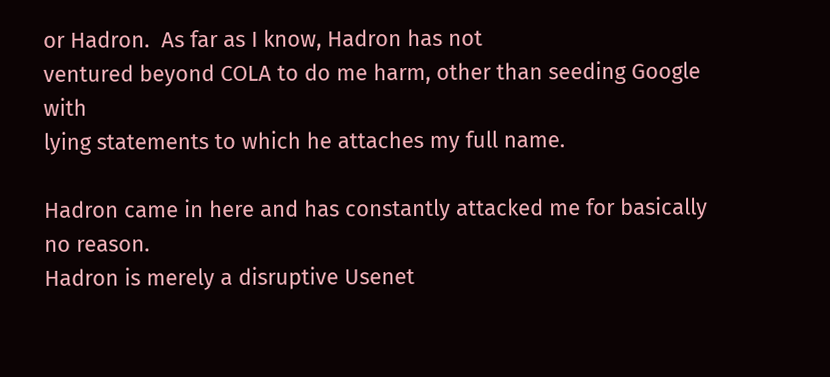or Hadron.  As far as I know, Hadron has not
ventured beyond COLA to do me harm, other than seeding Google with
lying statements to which he attaches my full name.

Hadron came in here and has constantly attacked me for basically no reason.
Hadron is merely a disruptive Usenet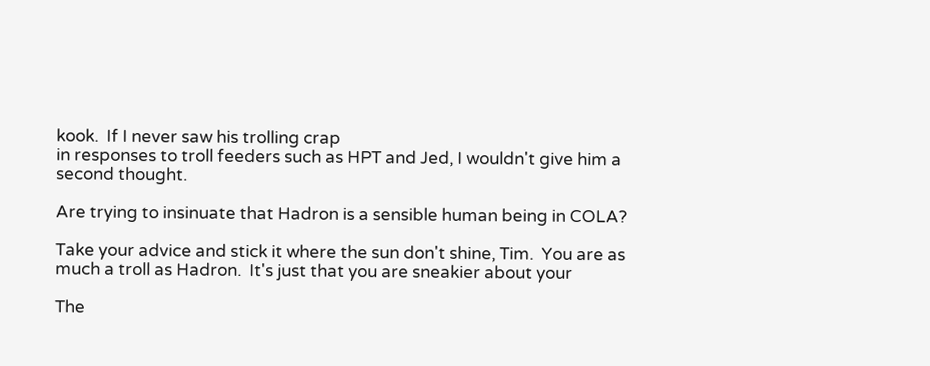kook.  If I never saw his trolling crap
in responses to troll feeders such as HPT and Jed, I wouldn't give him a
second thought.

Are trying to insinuate that Hadron is a sensible human being in COLA?

Take your advice and stick it where the sun don't shine, Tim.  You are as
much a troll as Hadron.  It's just that you are sneakier about your

The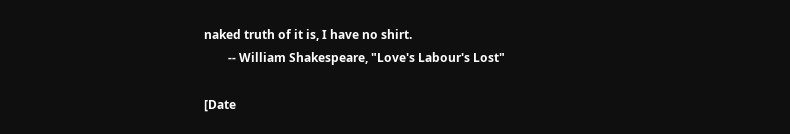naked truth of it is, I have no shirt.
        -- William Shakespeare, "Love's Labour's Lost"

[Date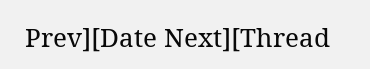Prev][Date Next][Thread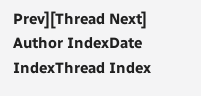Prev][Thread Next]
Author IndexDate IndexThread Index